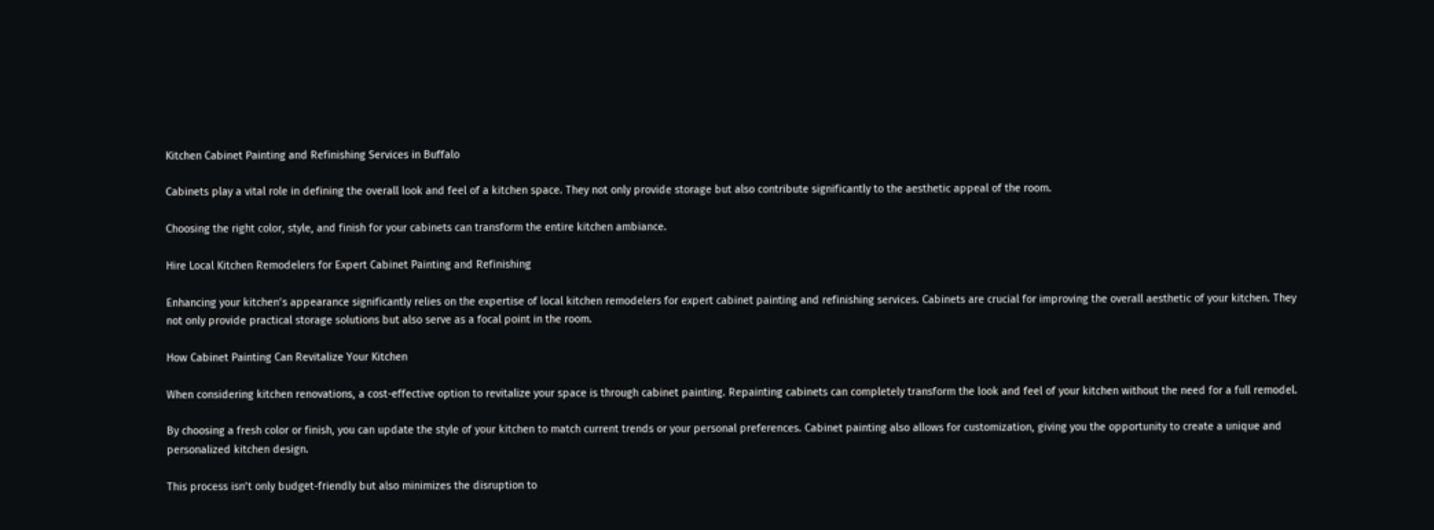Kitchen Cabinet Painting and Refinishing Services in Buffalo

Cabinets play a vital role in defining the overall look and feel of a kitchen space. They not only provide storage but also contribute significantly to the aesthetic appeal of the room.

Choosing the right color, style, and finish for your cabinets can transform the entire kitchen ambiance.

Hire Local Kitchen Remodelers for Expert Cabinet Painting and Refinishing

Enhancing your kitchen’s appearance significantly relies on the expertise of local kitchen remodelers for expert cabinet painting and refinishing services. Cabinets are crucial for improving the overall aesthetic of your kitchen. They not only provide practical storage solutions but also serve as a focal point in the room.

How Cabinet Painting Can Revitalize Your Kitchen

When considering kitchen renovations, a cost-effective option to revitalize your space is through cabinet painting. Repainting cabinets can completely transform the look and feel of your kitchen without the need for a full remodel.

By choosing a fresh color or finish, you can update the style of your kitchen to match current trends or your personal preferences. Cabinet painting also allows for customization, giving you the opportunity to create a unique and personalized kitchen design.

This process isn’t only budget-friendly but also minimizes the disruption to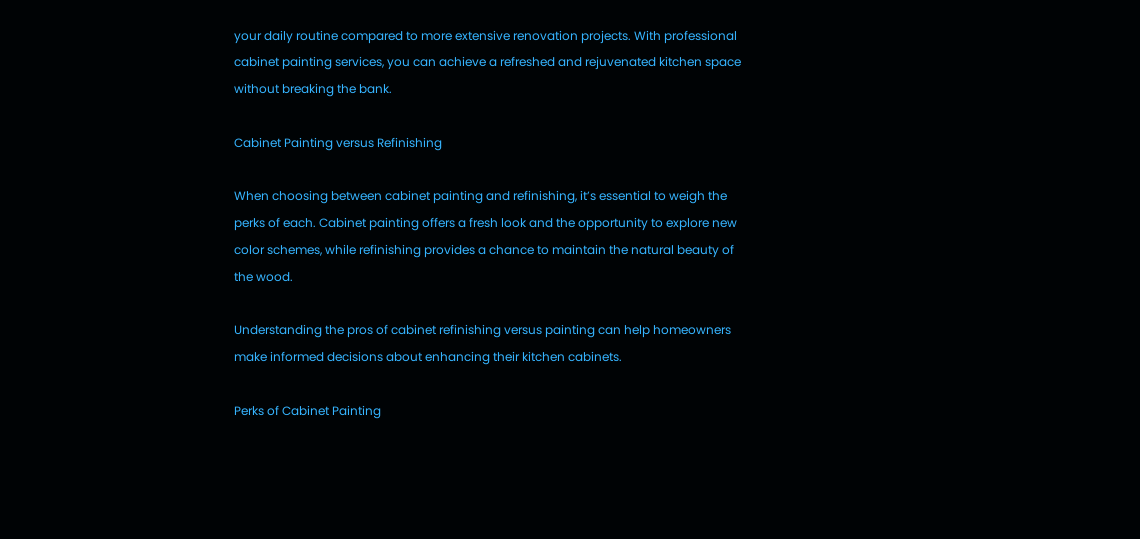your daily routine compared to more extensive renovation projects. With professional cabinet painting services, you can achieve a refreshed and rejuvenated kitchen space without breaking the bank.

Cabinet Painting versus Refinishing

When choosing between cabinet painting and refinishing, it’s essential to weigh the perks of each. Cabinet painting offers a fresh look and the opportunity to explore new color schemes, while refinishing provides a chance to maintain the natural beauty of the wood.

Understanding the pros of cabinet refinishing versus painting can help homeowners make informed decisions about enhancing their kitchen cabinets.

Perks of Cabinet Painting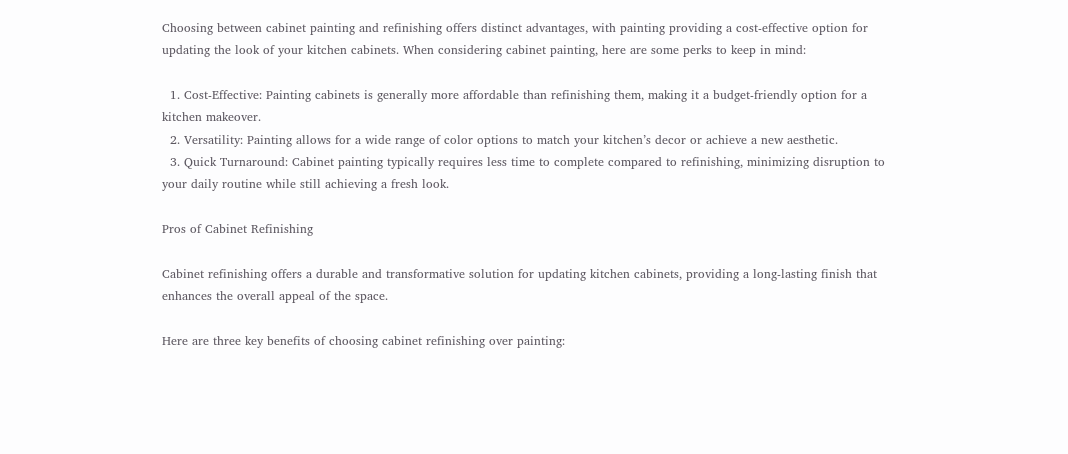Choosing between cabinet painting and refinishing offers distinct advantages, with painting providing a cost-effective option for updating the look of your kitchen cabinets. When considering cabinet painting, here are some perks to keep in mind:

  1. Cost-Effective: Painting cabinets is generally more affordable than refinishing them, making it a budget-friendly option for a kitchen makeover.
  2. Versatility: Painting allows for a wide range of color options to match your kitchen’s decor or achieve a new aesthetic.
  3. Quick Turnaround: Cabinet painting typically requires less time to complete compared to refinishing, minimizing disruption to your daily routine while still achieving a fresh look.

Pros of Cabinet Refinishing

Cabinet refinishing offers a durable and transformative solution for updating kitchen cabinets, providing a long-lasting finish that enhances the overall appeal of the space.

Here are three key benefits of choosing cabinet refinishing over painting: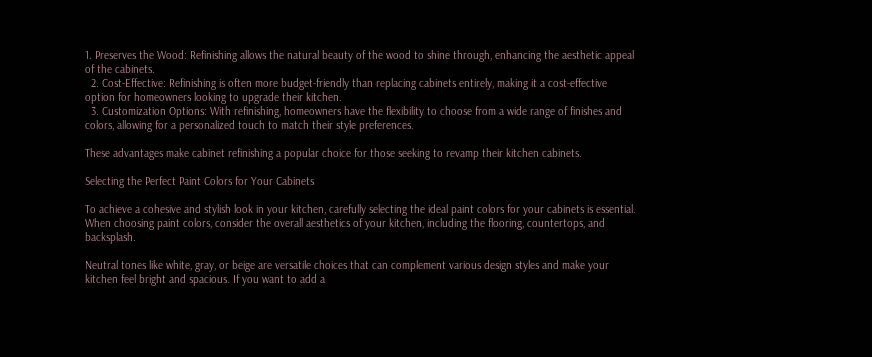1. Preserves the Wood: Refinishing allows the natural beauty of the wood to shine through, enhancing the aesthetic appeal of the cabinets.
  2. Cost-Effective: Refinishing is often more budget-friendly than replacing cabinets entirely, making it a cost-effective option for homeowners looking to upgrade their kitchen.
  3. Customization Options: With refinishing, homeowners have the flexibility to choose from a wide range of finishes and colors, allowing for a personalized touch to match their style preferences.

These advantages make cabinet refinishing a popular choice for those seeking to revamp their kitchen cabinets.

Selecting the Perfect Paint Colors for Your Cabinets

To achieve a cohesive and stylish look in your kitchen, carefully selecting the ideal paint colors for your cabinets is essential. When choosing paint colors, consider the overall aesthetics of your kitchen, including the flooring, countertops, and backsplash.

Neutral tones like white, gray, or beige are versatile choices that can complement various design styles and make your kitchen feel bright and spacious. If you want to add a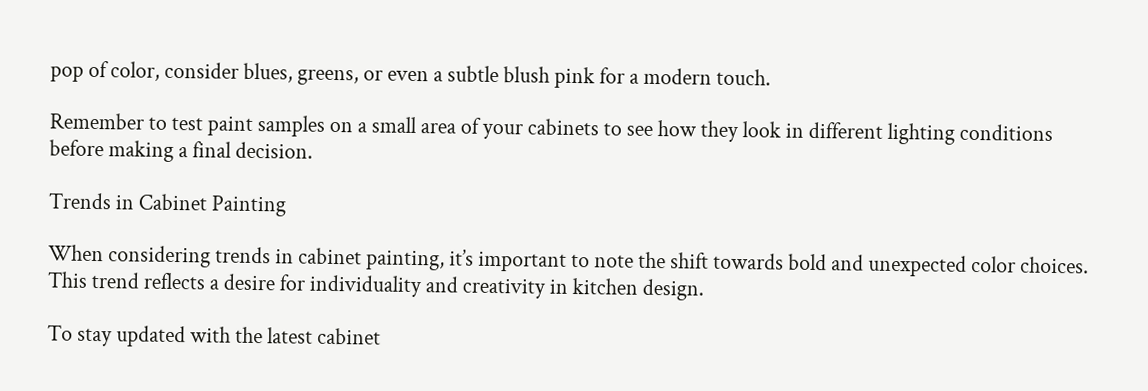pop of color, consider blues, greens, or even a subtle blush pink for a modern touch.

Remember to test paint samples on a small area of your cabinets to see how they look in different lighting conditions before making a final decision.

Trends in Cabinet Painting

When considering trends in cabinet painting, it’s important to note the shift towards bold and unexpected color choices. This trend reflects a desire for individuality and creativity in kitchen design.

To stay updated with the latest cabinet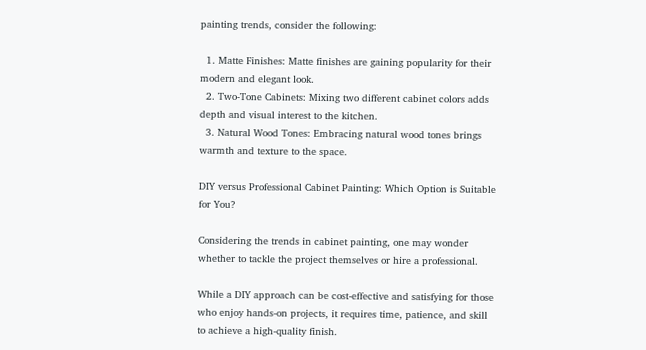painting trends, consider the following:

  1. Matte Finishes: Matte finishes are gaining popularity for their modern and elegant look.
  2. Two-Tone Cabinets: Mixing two different cabinet colors adds depth and visual interest to the kitchen.
  3. Natural Wood Tones: Embracing natural wood tones brings warmth and texture to the space.

DIY versus Professional Cabinet Painting: Which Option is Suitable for You?

Considering the trends in cabinet painting, one may wonder whether to tackle the project themselves or hire a professional.

While a DIY approach can be cost-effective and satisfying for those who enjoy hands-on projects, it requires time, patience, and skill to achieve a high-quality finish.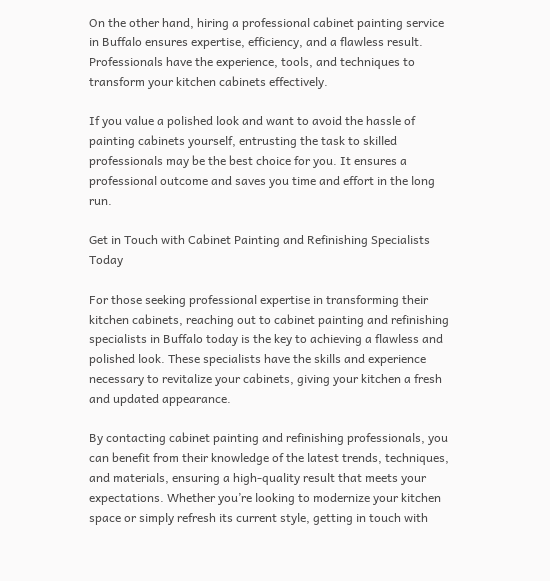On the other hand, hiring a professional cabinet painting service in Buffalo ensures expertise, efficiency, and a flawless result. Professionals have the experience, tools, and techniques to transform your kitchen cabinets effectively.

If you value a polished look and want to avoid the hassle of painting cabinets yourself, entrusting the task to skilled professionals may be the best choice for you. It ensures a professional outcome and saves you time and effort in the long run.

Get in Touch with Cabinet Painting and Refinishing Specialists Today

For those seeking professional expertise in transforming their kitchen cabinets, reaching out to cabinet painting and refinishing specialists in Buffalo today is the key to achieving a flawless and polished look. These specialists have the skills and experience necessary to revitalize your cabinets, giving your kitchen a fresh and updated appearance.

By contacting cabinet painting and refinishing professionals, you can benefit from their knowledge of the latest trends, techniques, and materials, ensuring a high-quality result that meets your expectations. Whether you’re looking to modernize your kitchen space or simply refresh its current style, getting in touch with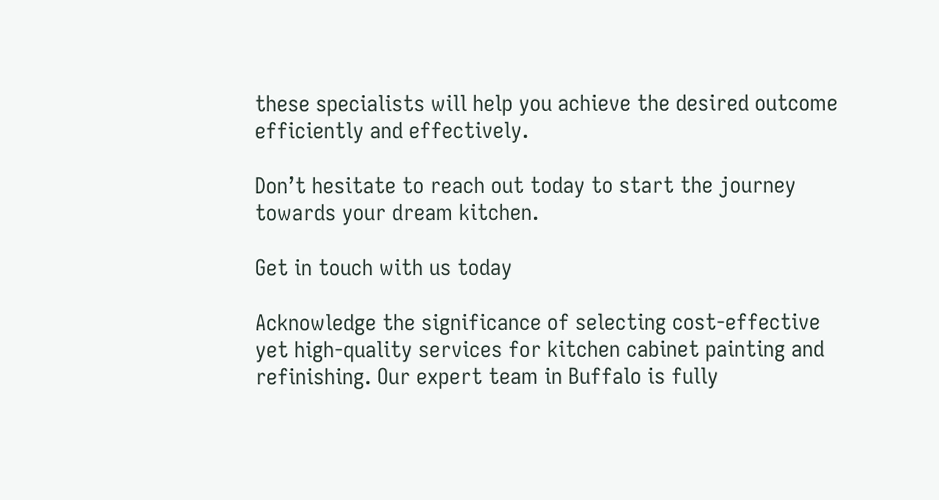these specialists will help you achieve the desired outcome efficiently and effectively.

Don’t hesitate to reach out today to start the journey towards your dream kitchen.

Get in touch with us today

Acknowledge the significance of selecting cost-effective yet high-quality services for kitchen cabinet painting and refinishing. Our expert team in Buffalo is fully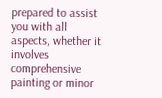prepared to assist you with all aspects, whether it involves comprehensive painting or minor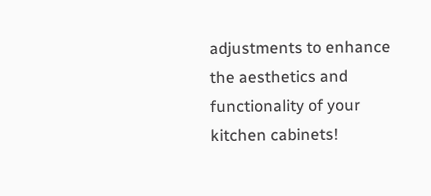adjustments to enhance the aesthetics and functionality of your kitchen cabinets!